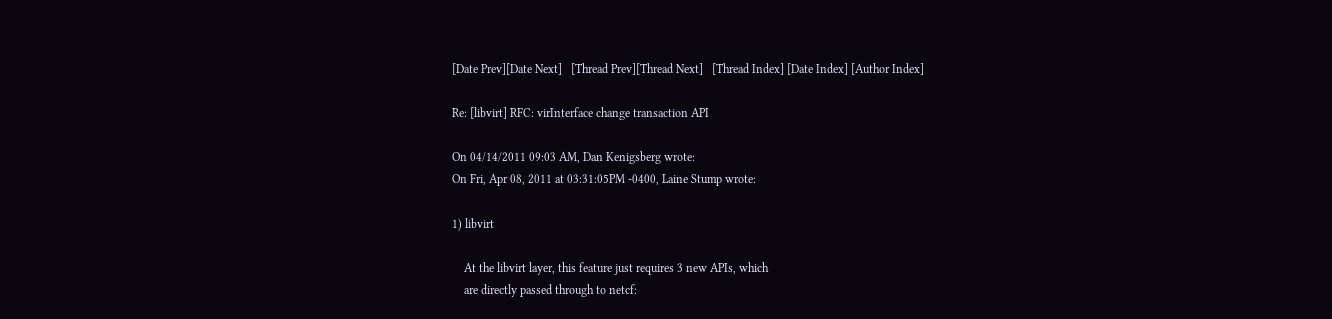[Date Prev][Date Next]   [Thread Prev][Thread Next]   [Thread Index] [Date Index] [Author Index]

Re: [libvirt] RFC: virInterface change transaction API

On 04/14/2011 09:03 AM, Dan Kenigsberg wrote:
On Fri, Apr 08, 2011 at 03:31:05PM -0400, Laine Stump wrote:

1) libvirt

    At the libvirt layer, this feature just requires 3 new APIs, which
    are directly passed through to netcf: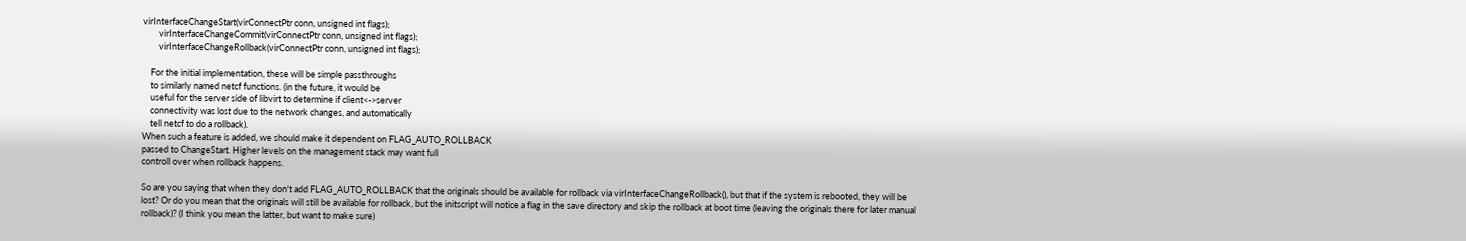virInterfaceChangeStart(virConnectPtr conn, unsigned int flags);
        virInterfaceChangeCommit(virConnectPtr conn, unsigned int flags);
        virInterfaceChangeRollback(virConnectPtr conn, unsigned int flags);

    For the initial implementation, these will be simple passthroughs
    to similarly named netcf functions. (in the future, it would be
    useful for the server side of libvirt to determine if client<->server
    connectivity was lost due to the network changes, and automatically
    tell netcf to do a rollback).
When such a feature is added, we should make it dependent on FLAG_AUTO_ROLLBACK
passed to ChangeStart. Higher levels on the management stack may want full
controll over when rollback happens.

So are you saying that when they don't add FLAG_AUTO_ROLLBACK that the originals should be available for rollback via virInterfaceChangeRollback(), but that if the system is rebooted, they will be lost? Or do you mean that the originals will still be available for rollback, but the initscript will notice a flag in the save directory and skip the rollback at boot time (leaving the originals there for later manual rollback)? (I think you mean the latter, but want to make sure)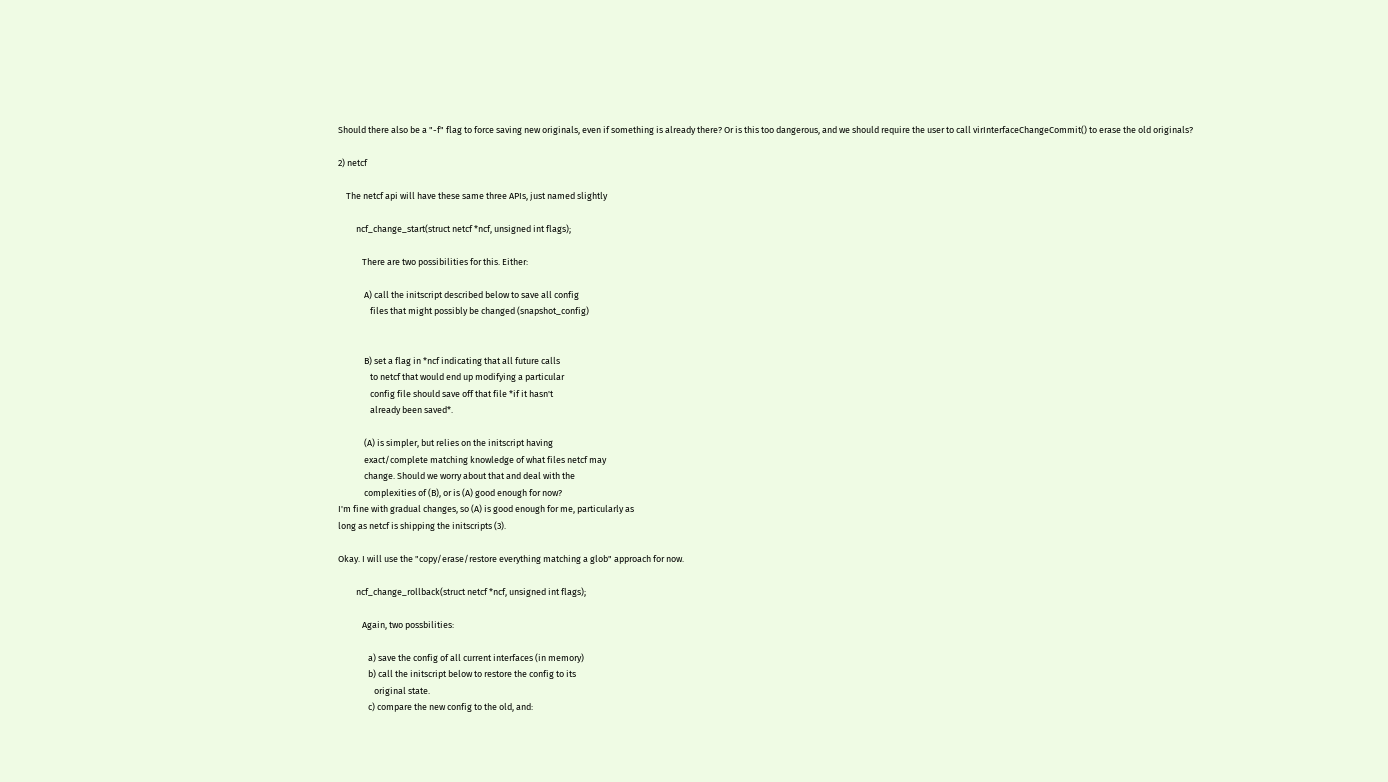Should there also be a "-f" flag to force saving new originals, even if something is already there? Or is this too dangerous, and we should require the user to call virInterfaceChangeCommit() to erase the old originals?

2) netcf

    The netcf api will have these same three APIs, just named slightly

         ncf_change_start(struct netcf *ncf, unsigned int flags);

            There are two possibilities for this. Either:

             A) call the initscript described below to save all config
                files that might possibly be changed (snapshot_config)


             B) set a flag in *ncf indicating that all future calls
                to netcf that would end up modifying a particular
                config file should save off that file *if it hasn't
                already been saved*.

             (A) is simpler, but relies on the initscript having
             exact/complete matching knowledge of what files netcf may
             change. Should we worry about that and deal with the
             complexities of (B), or is (A) good enough for now?
I'm fine with gradual changes, so (A) is good enough for me, particularly as
long as netcf is shipping the initscripts (3).

Okay. I will use the "copy/erase/restore everything matching a glob" approach for now.

         ncf_change_rollback(struct netcf *ncf, unsigned int flags);

            Again, two possbilities:

               a) save the config of all current interfaces (in memory)
               b) call the initscript below to restore the config to its
                  original state.
               c) compare the new config to the old, and: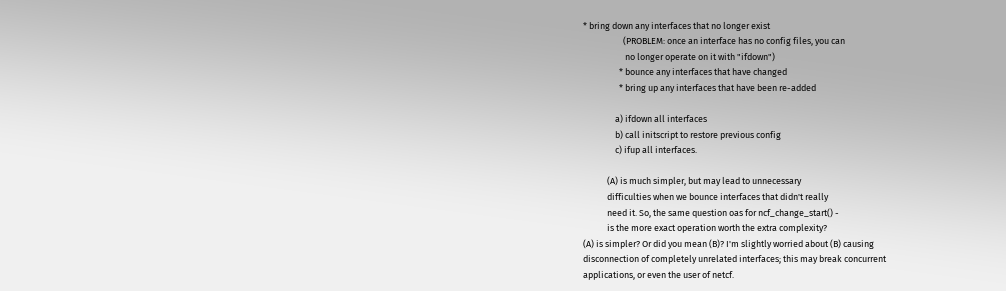* bring down any interfaces that no longer exist
                    (PROBLEM: once an interface has no config files, you can
                     no longer operate on it with "ifdown")
                  * bounce any interfaces that have changed
                  * bring up any interfaces that have been re-added

                a) ifdown all interfaces
                b) call initscript to restore previous config
                c) ifup all interfaces.

            (A) is much simpler, but may lead to unnecessary
            difficulties when we bounce interfaces that didn't really
            need it. So, the same question oas for ncf_change_start() -
            is the more exact operation worth the extra complexity?
(A) is simpler? Or did you mean (B)? I'm slightly worried about (B) causing
disconnection of completely unrelated interfaces; this may break concurrent
applications, or even the user of netcf.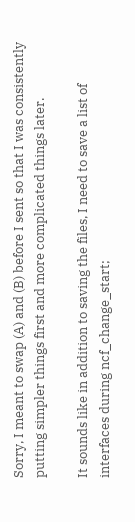Sorry, I meant to swap (A) and (B) before I sent so that I was consistently putting simpler things first and more complicated things later.

It sounds like in addition to saving the files, I need to save a list of interfaces during ncf_change_start;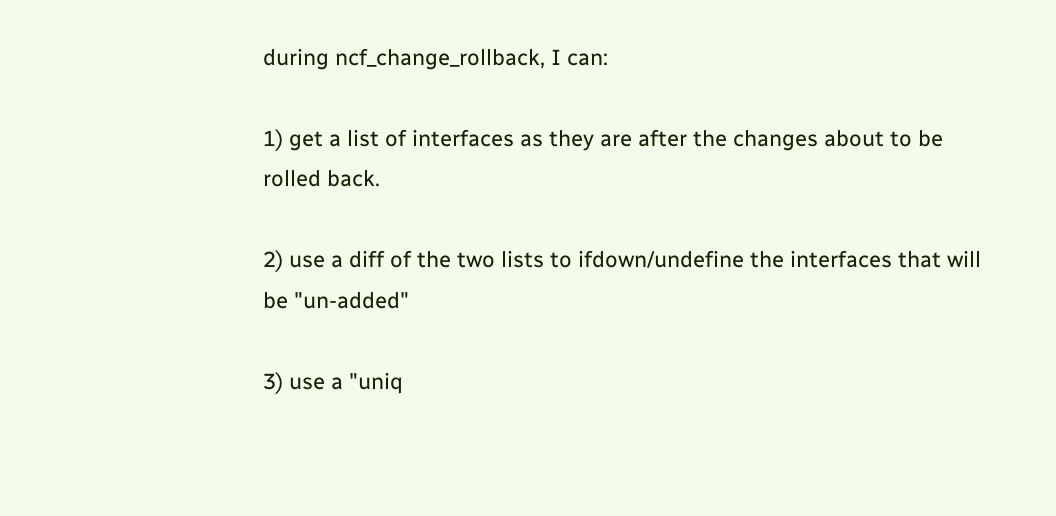during ncf_change_rollback, I can:

1) get a list of interfaces as they are after the changes about to be rolled back.

2) use a diff of the two lists to ifdown/undefine the interfaces that will be "un-added"

3) use a "uniq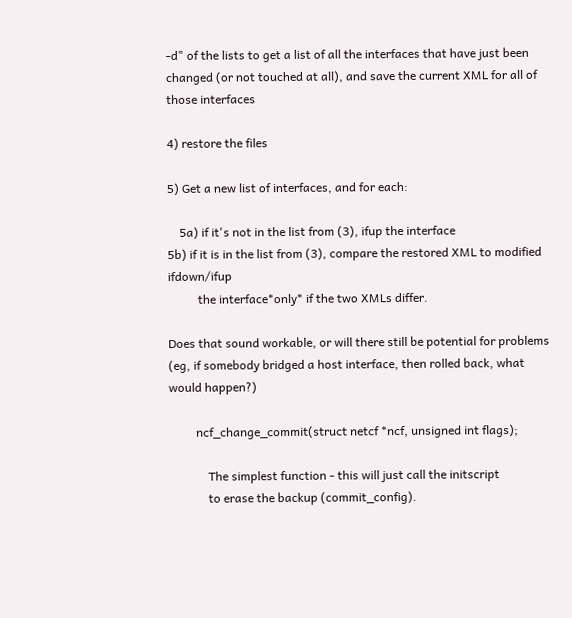-d" of the lists to get a list of all the interfaces that have just been changed (or not touched at all), and save the current XML for all of those interfaces

4) restore the files

5) Get a new list of interfaces, and for each:

    5a) if it's not in the list from (3), ifup the interface
5b) if it is in the list from (3), compare the restored XML to modified ifdown/ifup
          the interface*only* if the two XMLs differ.

Does that sound workable, or will there still be potential for problems (eg, if somebody bridged a host interface, then rolled back, what would happen?)

         ncf_change_commit(struct netcf *ncf, unsigned int flags);

             The simplest function - this will just call the initscript
             to erase the backup (commit_config).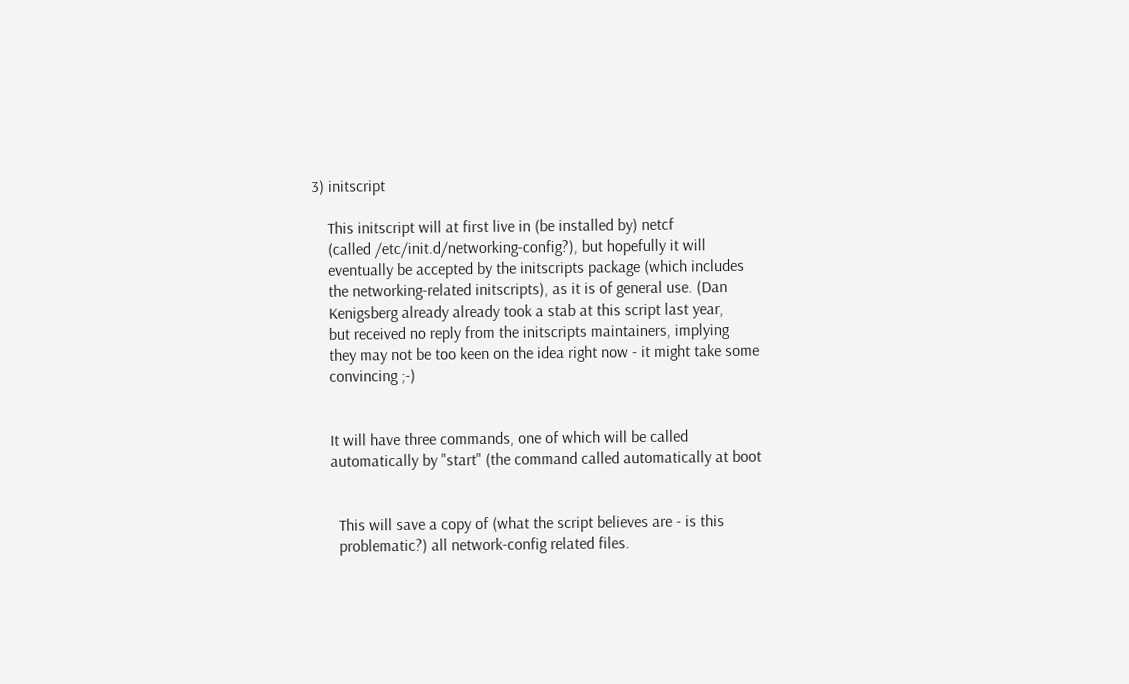3) initscript

    This initscript will at first live in (be installed by) netcf
    (called /etc/init.d/networking-config?), but hopefully it will
    eventually be accepted by the initscripts package (which includes
    the networking-related initscripts), as it is of general use. (Dan
    Kenigsberg already already took a stab at this script last year,
    but received no reply from the initscripts maintainers, implying
    they may not be too keen on the idea right now - it might take some
    convincing ;-)


    It will have three commands, one of which will be called
    automatically by "start" (the command called automatically at boot


      This will save a copy of (what the script believes are - is this
      problematic?) all network-config related files.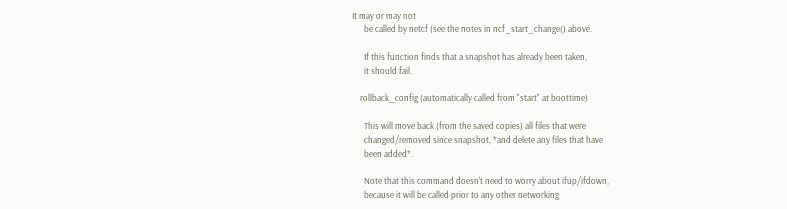It may or may not
      be called by netcf (see the notes in ncf_start_change() above.

      If this function finds that a snapshot has already been taken,
      it should fail.

    rollback_config (automatically called from "start" at boottime)

      This will move back (from the saved copies) all files that were
      changed/removed since snapshot, *and delete any files that have
      been added*.

      Note that this command doesn't need to worry about ifup/ifdown,
      because it will be called prior to any other networking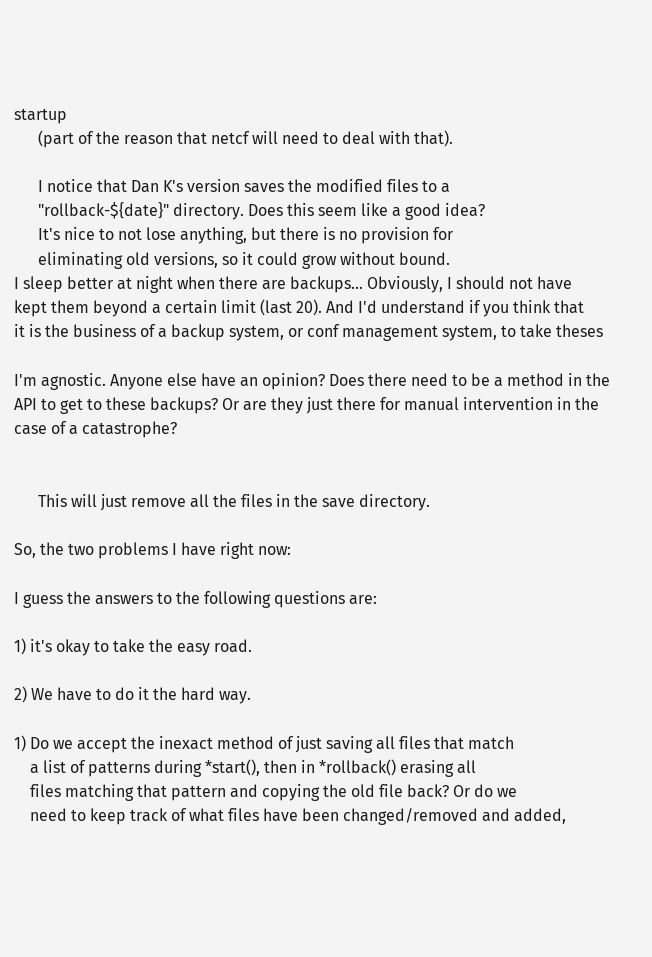startup
      (part of the reason that netcf will need to deal with that).

      I notice that Dan K's version saves the modified files to a
      "rollback-${date}" directory. Does this seem like a good idea?
      It's nice to not lose anything, but there is no provision for
      eliminating old versions, so it could grow without bound.
I sleep better at night when there are backups... Obviously, I should not have
kept them beyond a certain limit (last 20). And I'd understand if you think that
it is the business of a backup system, or conf management system, to take theses

I'm agnostic. Anyone else have an opinion? Does there need to be a method in the API to get to these backups? Or are they just there for manual intervention in the case of a catastrophe?


      This will just remove all the files in the save directory.

So, the two problems I have right now:

I guess the answers to the following questions are:

1) it's okay to take the easy road.

2) We have to do it the hard way.

1) Do we accept the inexact method of just saving all files that match
    a list of patterns during *start(), then in *rollback() erasing all
    files matching that pattern and copying the old file back? Or do we
    need to keep track of what files have been changed/removed and added,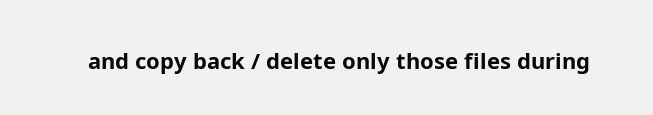and copy back / delete only those files during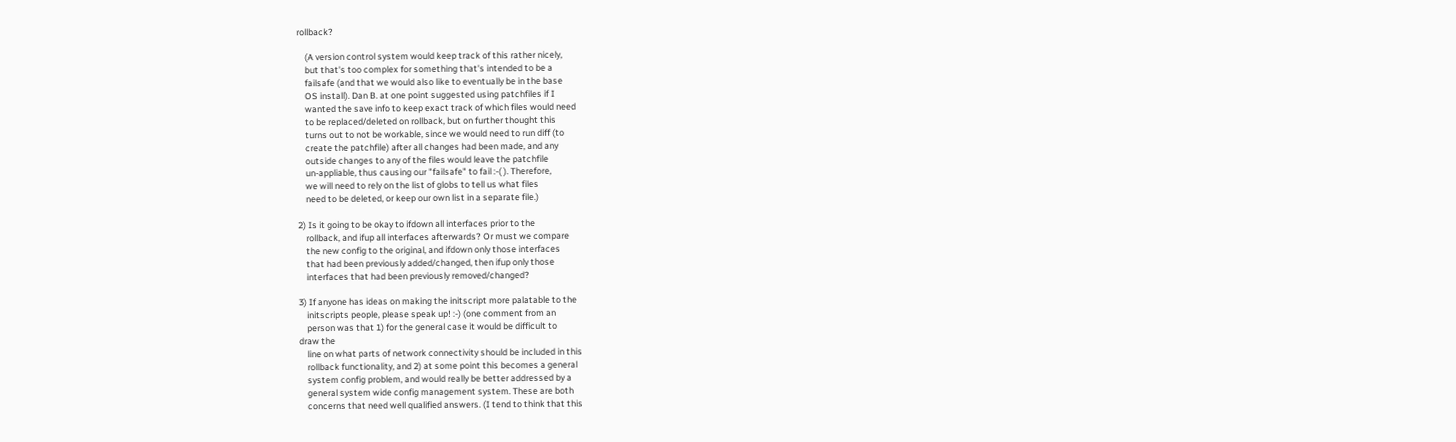rollback?

    (A version control system would keep track of this rather nicely,
    but that's too complex for something that's intended to be a
    failsafe (and that we would also like to eventually be in the base
    OS install). Dan B. at one point suggested using patchfiles if I
    wanted the save info to keep exact track of which files would need
    to be replaced/deleted on rollback, but on further thought this
    turns out to not be workable, since we would need to run diff (to
    create the patchfile) after all changes had been made, and any
    outside changes to any of the files would leave the patchfile
    un-appliable, thus causing our "failsafe" to fail :-( ). Therefore,
    we will need to rely on the list of globs to tell us what files
    need to be deleted, or keep our own list in a separate file.)

2) Is it going to be okay to ifdown all interfaces prior to the
    rollback, and ifup all interfaces afterwards? Or must we compare
    the new config to the original, and ifdown only those interfaces
    that had been previously added/changed, then ifup only those
    interfaces that had been previously removed/changed?

3) If anyone has ideas on making the initscript more palatable to the
    initscripts people, please speak up! :-) (one comment from an
    person was that 1) for the general case it would be difficult to
draw the
    line on what parts of network connectivity should be included in this
    rollback functionality, and 2) at some point this becomes a general
    system config problem, and would really be better addressed by a
    general system wide config management system. These are both
    concerns that need well qualified answers. (I tend to think that this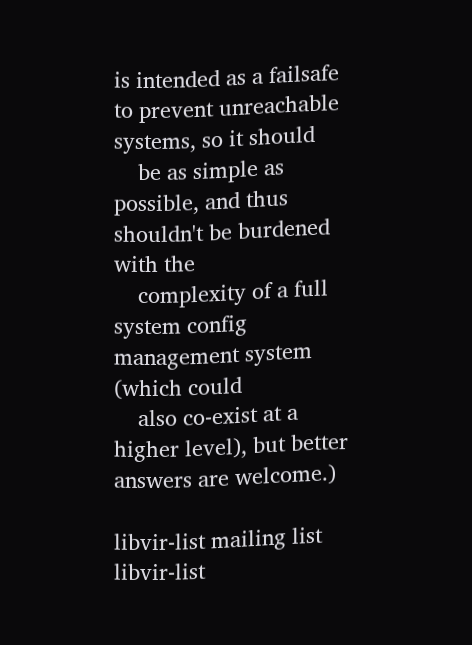is intended as a failsafe to prevent unreachable systems, so it should
    be as simple as possible, and thus shouldn't be burdened with the
    complexity of a full system config management system (which could
    also co-exist at a higher level), but better answers are welcome.)

libvir-list mailing list
libvir-list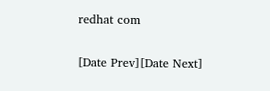redhat com

[Date Prev][Date Next]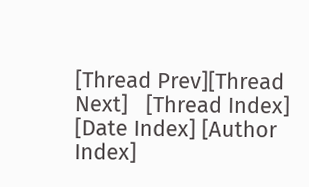[Thread Prev][Thread Next]   [Thread Index] [Date Index] [Author Index]